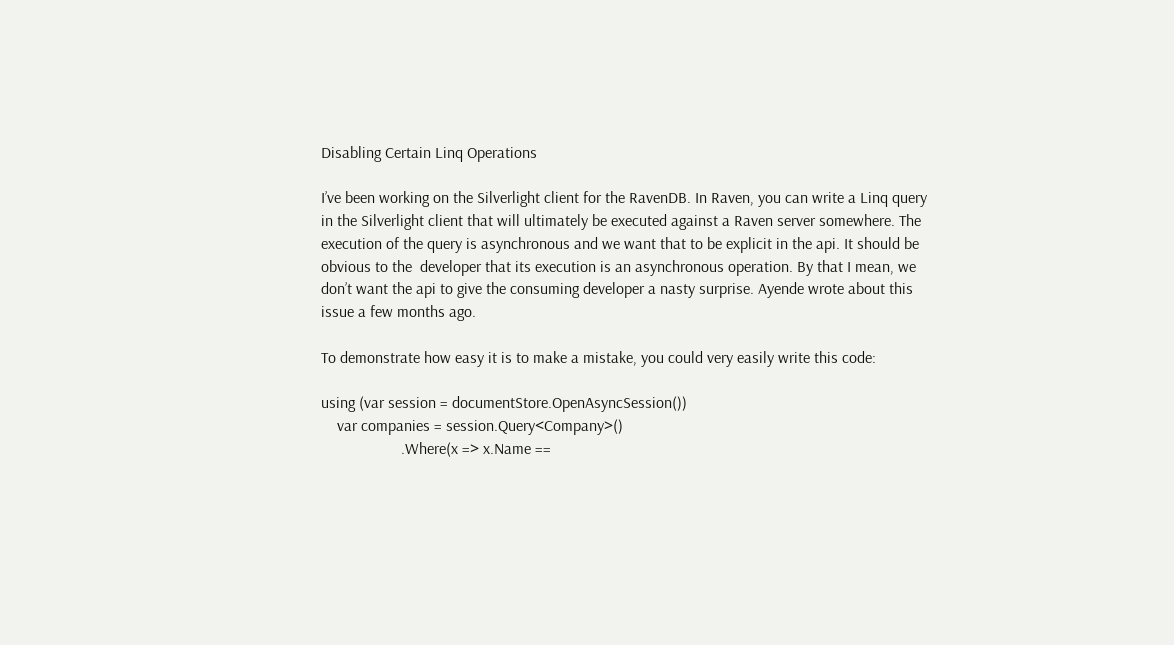Disabling Certain Linq Operations

I’ve been working on the Silverlight client for the RavenDB. In Raven, you can write a Linq query in the Silverlight client that will ultimately be executed against a Raven server somewhere. The execution of the query is asynchronous and we want that to be explicit in the api. It should be obvious to the  developer that its execution is an asynchronous operation. By that I mean, we don’t want the api to give the consuming developer a nasty surprise. Ayende wrote about this issue a few months ago.

To demonstrate how easy it is to make a mistake, you could very easily write this code:

using (var session = documentStore.OpenAsyncSession())
    var companies = session.Query<Company>()
                    .Where(x => x.Name ==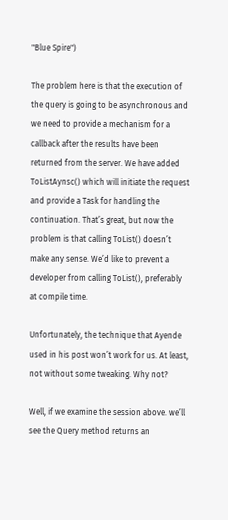"Blue Spire")

The problem here is that the execution of the query is going to be asynchronous and we need to provide a mechanism for a callback after the results have been returned from the server. We have added ToListAynsc() which will initiate the request and provide a Task for handling the continuation. That’s great, but now the problem is that calling ToList() doesn’t make any sense. We’d like to prevent a developer from calling ToList(), preferably at compile time.

Unfortunately, the technique that Ayende used in his post won’t work for us. At least, not without some tweaking. Why not?

Well, if we examine the session above. we’ll see the Query method returns an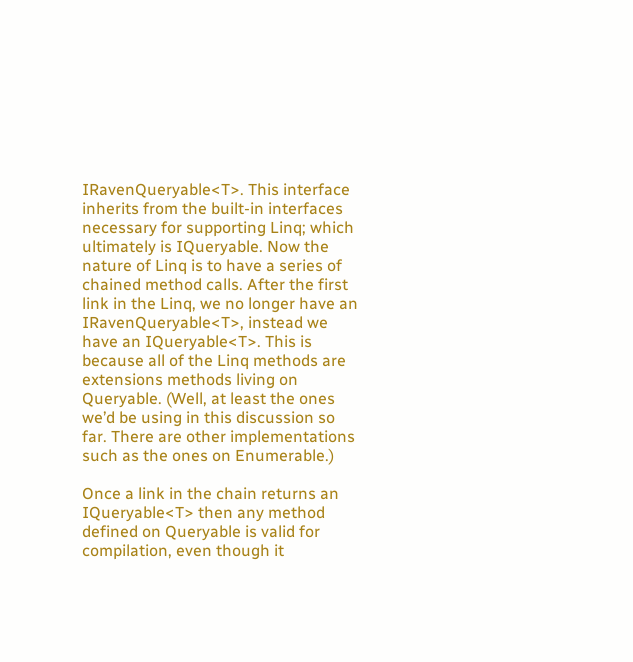IRavenQueryable<T>. This interface inherits from the built-in interfaces necessary for supporting Linq; which ultimately is IQueryable. Now the nature of Linq is to have a series of chained method calls. After the first link in the Linq, we no longer have an IRavenQueryable<T>, instead we have an IQueryable<T>. This is because all of the Linq methods are extensions methods living on Queryable. (Well, at least the ones we’d be using in this discussion so far. There are other implementations such as the ones on Enumerable.)

Once a link in the chain returns an IQueryable<T> then any method defined on Queryable is valid for compilation, even though it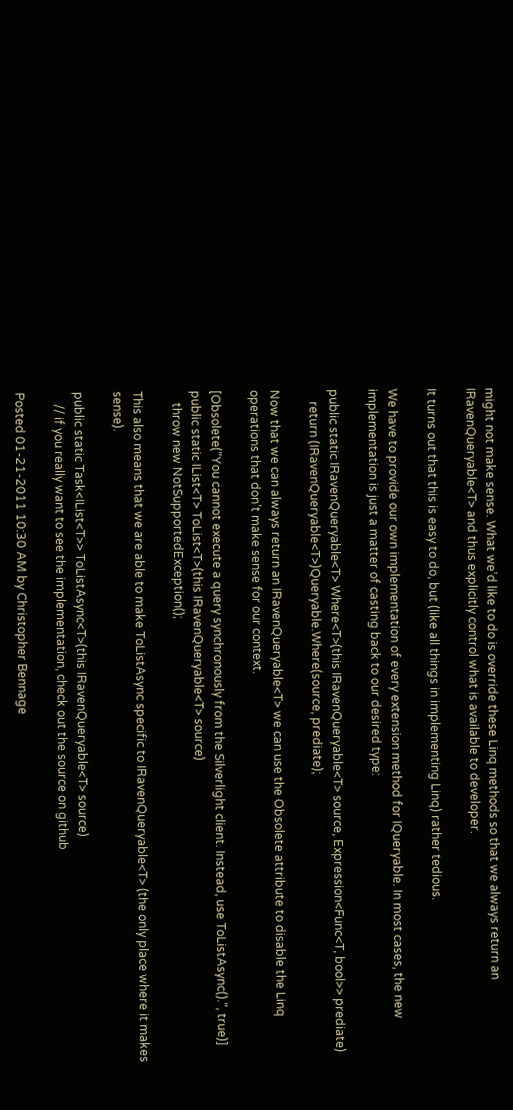might not make sense. What we’d like to do is override these Linq methods so that we always return an IRavenQueryable<T> and thus explicitly control what is available to developer.

It turns out that this is easy to do, but (like all things in implementing Linq) rather tedious.

We have to provide our own implementation of every extension method for IQueryable. In most cases, the new implementation is just a matter of casting back to our desired type:

public static IRavenQueryable<T> Where<T>(this IRavenQueryable<T> source, Expression<Func<T, bool>> prediate)
    return (IRavenQueryable<T>)Queryable.Where(source, prediate);

Now that we can always return an IRavenQueryable<T> we can use the Obsolete attribute to disable the Linq operations that don’t make sense for our context.

[Obsolete("You cannot execute a query synchronously from the Silverlight client. Instead, use ToListAsync().", true)]
public static IList<T> ToList<T>(this IRavenQueryable<T> source)
    throw new NotSupportedException();

This also means that we are able to make ToListAsync specific to IRavenQueryable<T> (the only place where it makes sense).

public static Task<IList<T>> ToListAsync<T>(this IRavenQueryable<T> source)
    // if you really want to see the implementation, check out the source on github

Posted 01-21-2011 10:30 AM by Christopher Bennage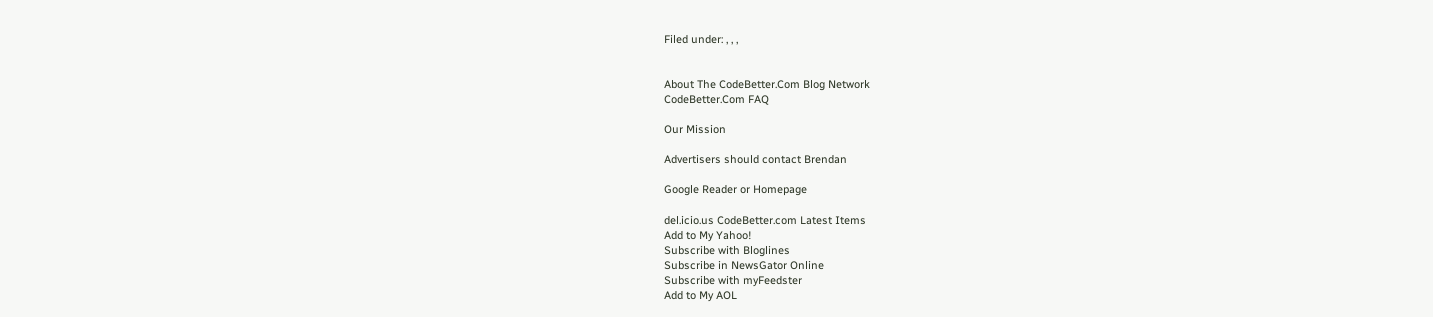Filed under: , , ,


About The CodeBetter.Com Blog Network
CodeBetter.Com FAQ

Our Mission

Advertisers should contact Brendan

Google Reader or Homepage

del.icio.us CodeBetter.com Latest Items
Add to My Yahoo!
Subscribe with Bloglines
Subscribe in NewsGator Online
Subscribe with myFeedster
Add to My AOL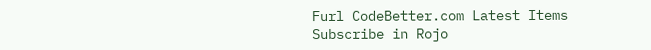Furl CodeBetter.com Latest Items
Subscribe in Rojo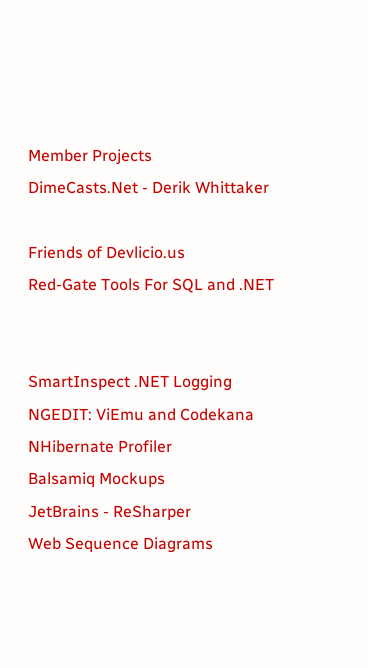Member Projects
DimeCasts.Net - Derik Whittaker

Friends of Devlicio.us
Red-Gate Tools For SQL and .NET


SmartInspect .NET Logging
NGEDIT: ViEmu and Codekana
NHibernate Profiler
Balsamiq Mockups
JetBrains - ReSharper
Web Sequence Diagrams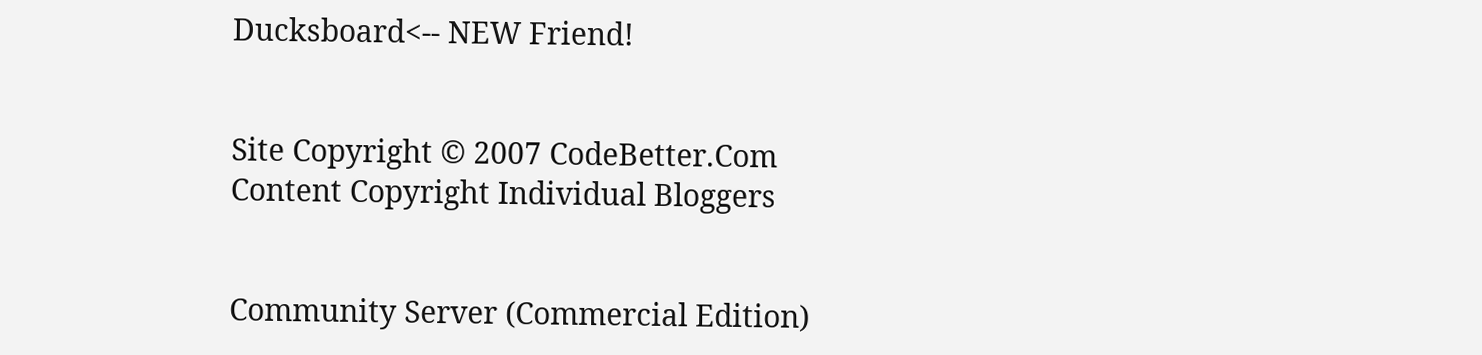Ducksboard<-- NEW Friend!


Site Copyright © 2007 CodeBetter.Com
Content Copyright Individual Bloggers


Community Server (Commercial Edition)